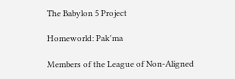The Babylon 5 Project

Homeworld: Pak'ma

Members of the League of Non-Aligned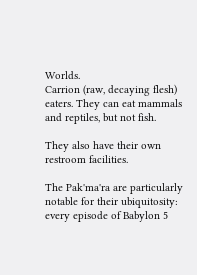Worlds.
Carrion (raw, decaying flesh) eaters. They can eat mammals and reptiles, but not fish.

They also have their own restroom facilities.

The Pak'ma'ra are particularly notable for their ubiquitosity: every episode of Babylon 5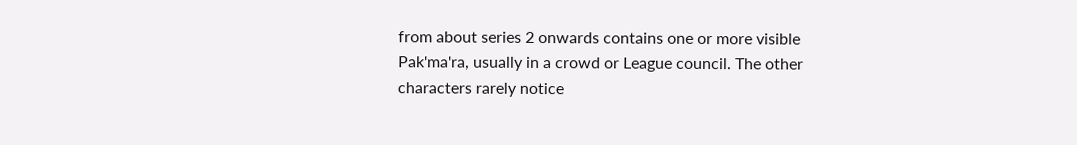from about series 2 onwards contains one or more visible Pak'ma'ra, usually in a crowd or League council. The other characters rarely notice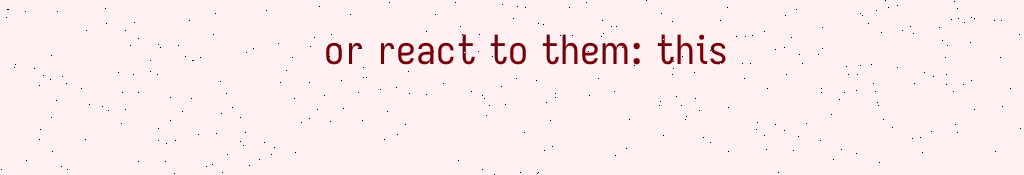or react to them: this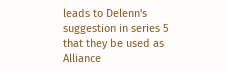leads to Delenn's suggestion in series 5 that they be used as Alliance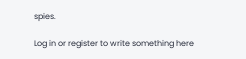spies.

Log in or register to write something here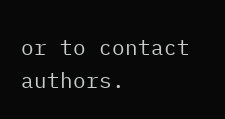or to contact authors.